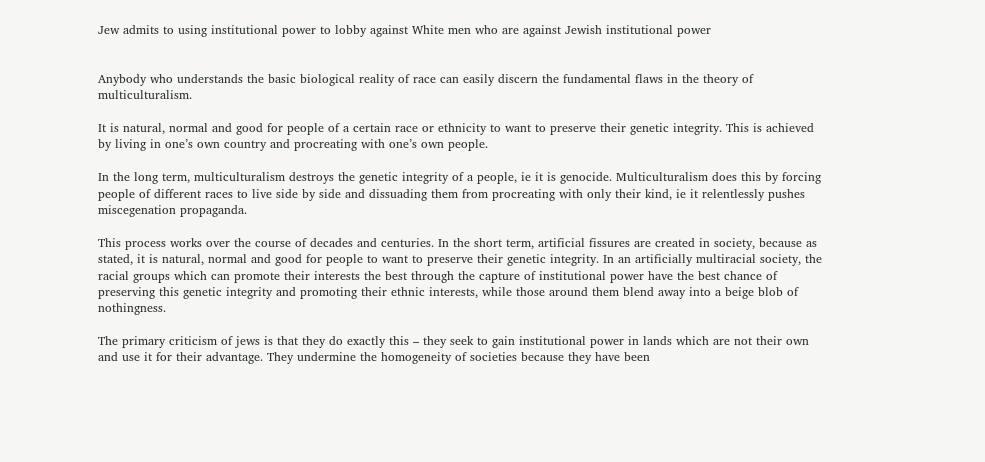Jew admits to using institutional power to lobby against White men who are against Jewish institutional power


Anybody who understands the basic biological reality of race can easily discern the fundamental flaws in the theory of multiculturalism.

It is natural, normal and good for people of a certain race or ethnicity to want to preserve their genetic integrity. This is achieved by living in one’s own country and procreating with one’s own people.

In the long term, multiculturalism destroys the genetic integrity of a people, ie it is genocide. Multiculturalism does this by forcing people of different races to live side by side and dissuading them from procreating with only their kind, ie it relentlessly pushes miscegenation propaganda.

This process works over the course of decades and centuries. In the short term, artificial fissures are created in society, because as stated, it is natural, normal and good for people to want to preserve their genetic integrity. In an artificially multiracial society, the racial groups which can promote their interests the best through the capture of institutional power have the best chance of preserving this genetic integrity and promoting their ethnic interests, while those around them blend away into a beige blob of nothingness.

The primary criticism of jews is that they do exactly this – they seek to gain institutional power in lands which are not their own and use it for their advantage. They undermine the homogeneity of societies because they have been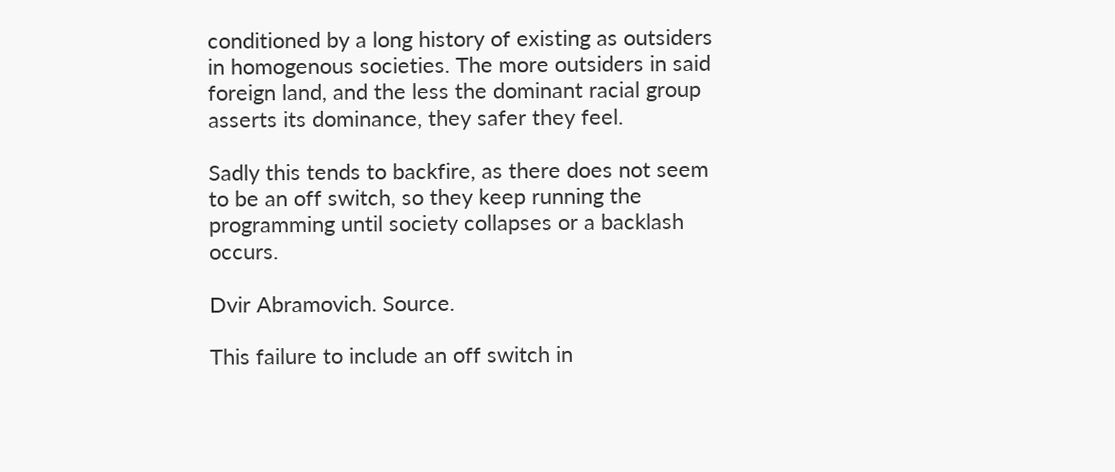conditioned by a long history of existing as outsiders in homogenous societies. The more outsiders in said foreign land, and the less the dominant racial group asserts its dominance, they safer they feel.

Sadly this tends to backfire, as there does not seem to be an off switch, so they keep running the programming until society collapses or a backlash occurs.

Dvir Abramovich. Source.

This failure to include an off switch in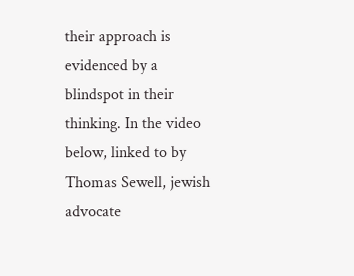their approach is evidenced by a blindspot in their thinking. In the video below, linked to by Thomas Sewell, jewish advocate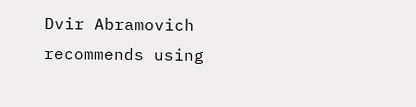Dvir Abramovich recommends using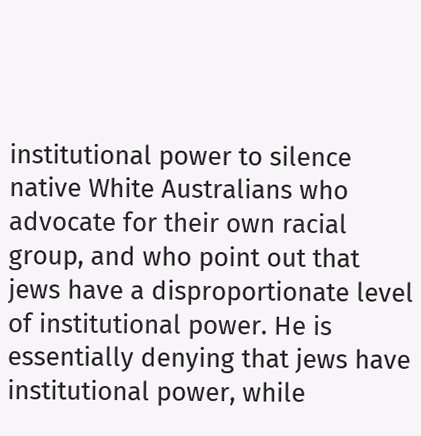institutional power to silence native White Australians who advocate for their own racial group, and who point out that jews have a disproportionate level of institutional power. He is essentially denying that jews have institutional power, while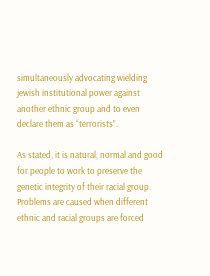simultaneously advocating wielding jewish institutional power against another ethnic group and to even declare them as “terrorists”.

As stated, it is natural, normal and good for people to work to preserve the genetic integrity of their racial group. Problems are caused when different ethnic and racial groups are forced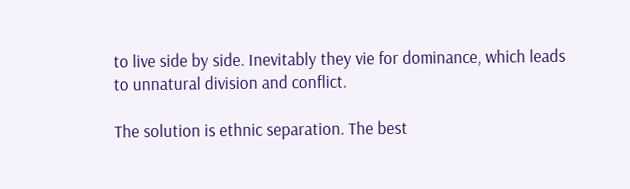to live side by side. Inevitably they vie for dominance, which leads to unnatural division and conflict.

The solution is ethnic separation. The best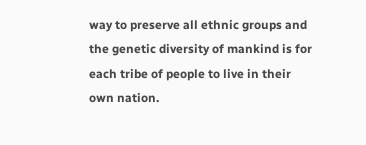way to preserve all ethnic groups and the genetic diversity of mankind is for each tribe of people to live in their own nation.